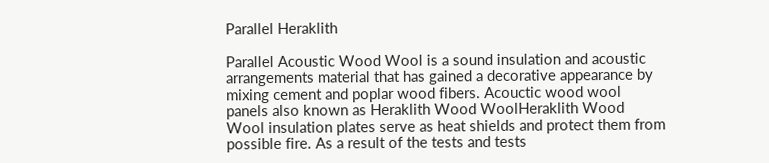Parallel Heraklith

Parallel Acoustic Wood Wool is a sound insulation and acoustic arrangements material that has gained a decorative appearance by mixing cement and poplar wood fibers. Acouctic wood wool panels also known as Heraklith Wood WoolHeraklith Wood Wool insulation plates serve as heat shields and protect them from possible fire. As a result of the tests and tests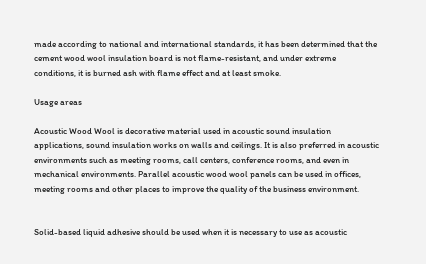made according to national and international standards, it has been determined that the cement wood wool insulation board is not flame-resistant, and under extreme conditions, it is burned ash with flame effect and at least smoke.

Usage areas

Acoustic Wood Wool is decorative material used in acoustic sound insulation applications, sound insulation works on walls and ceilings. It is also preferred in acoustic environments such as meeting rooms, call centers, conference rooms, and even in mechanical environments. Parallel acoustic wood wool panels can be used in offices, meeting rooms and other places to improve the quality of the business environment.


Solid-based liquid adhesive should be used when it is necessary to use as acoustic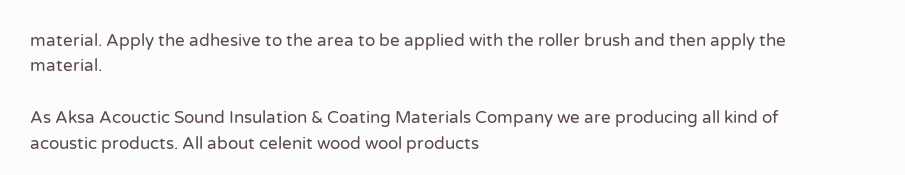material. Apply the adhesive to the area to be applied with the roller brush and then apply the material.

As Aksa Acouctic Sound Insulation & Coating Materials Company we are producing all kind of acoustic products. All about celenit wood wool products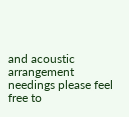and acoustic arrangement needings please feel free to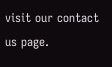visit our contact us page.